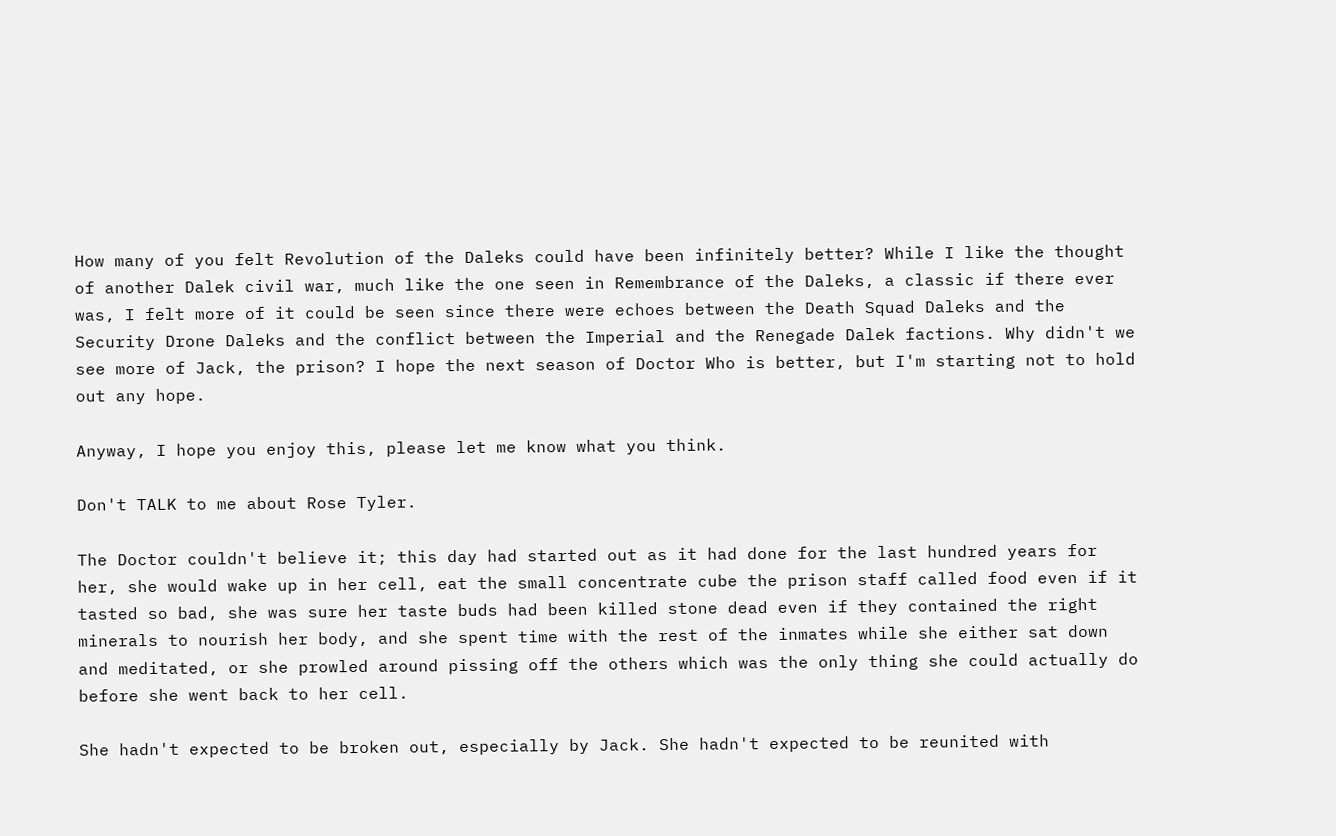How many of you felt Revolution of the Daleks could have been infinitely better? While I like the thought of another Dalek civil war, much like the one seen in Remembrance of the Daleks, a classic if there ever was, I felt more of it could be seen since there were echoes between the Death Squad Daleks and the Security Drone Daleks and the conflict between the Imperial and the Renegade Dalek factions. Why didn't we see more of Jack, the prison? I hope the next season of Doctor Who is better, but I'm starting not to hold out any hope.

Anyway, I hope you enjoy this, please let me know what you think.

Don't TALK to me about Rose Tyler.

The Doctor couldn't believe it; this day had started out as it had done for the last hundred years for her, she would wake up in her cell, eat the small concentrate cube the prison staff called food even if it tasted so bad, she was sure her taste buds had been killed stone dead even if they contained the right minerals to nourish her body, and she spent time with the rest of the inmates while she either sat down and meditated, or she prowled around pissing off the others which was the only thing she could actually do before she went back to her cell.

She hadn't expected to be broken out, especially by Jack. She hadn't expected to be reunited with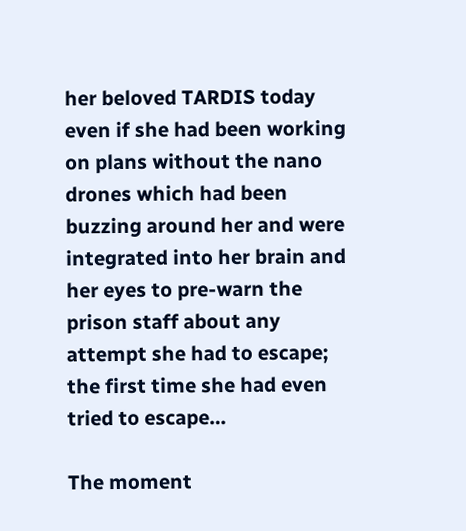her beloved TARDIS today even if she had been working on plans without the nano drones which had been buzzing around her and were integrated into her brain and her eyes to pre-warn the prison staff about any attempt she had to escape; the first time she had even tried to escape…

The moment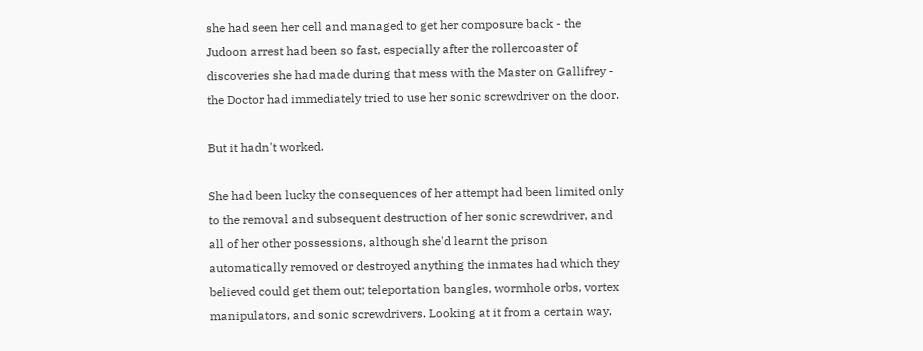she had seen her cell and managed to get her composure back - the Judoon arrest had been so fast, especially after the rollercoaster of discoveries she had made during that mess with the Master on Gallifrey - the Doctor had immediately tried to use her sonic screwdriver on the door.

But it hadn't worked.

She had been lucky the consequences of her attempt had been limited only to the removal and subsequent destruction of her sonic screwdriver, and all of her other possessions, although she'd learnt the prison automatically removed or destroyed anything the inmates had which they believed could get them out; teleportation bangles, wormhole orbs, vortex manipulators, and sonic screwdrivers. Looking at it from a certain way,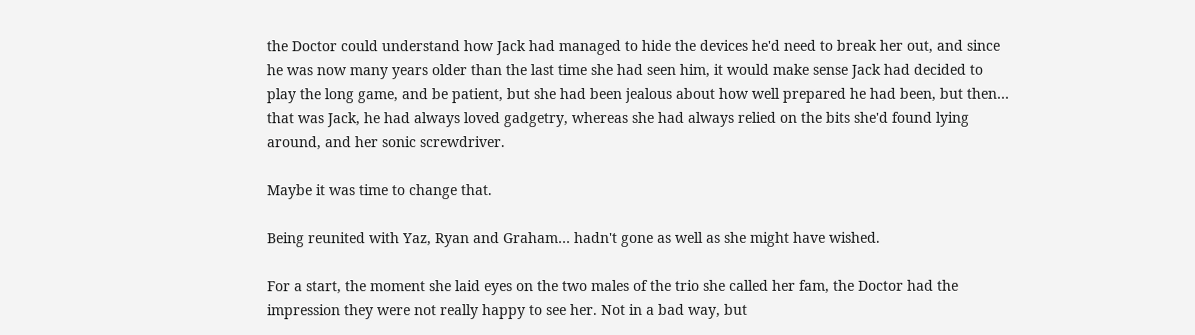the Doctor could understand how Jack had managed to hide the devices he'd need to break her out, and since he was now many years older than the last time she had seen him, it would make sense Jack had decided to play the long game, and be patient, but she had been jealous about how well prepared he had been, but then… that was Jack, he had always loved gadgetry, whereas she had always relied on the bits she'd found lying around, and her sonic screwdriver.

Maybe it was time to change that.

Being reunited with Yaz, Ryan and Graham… hadn't gone as well as she might have wished.

For a start, the moment she laid eyes on the two males of the trio she called her fam, the Doctor had the impression they were not really happy to see her. Not in a bad way, but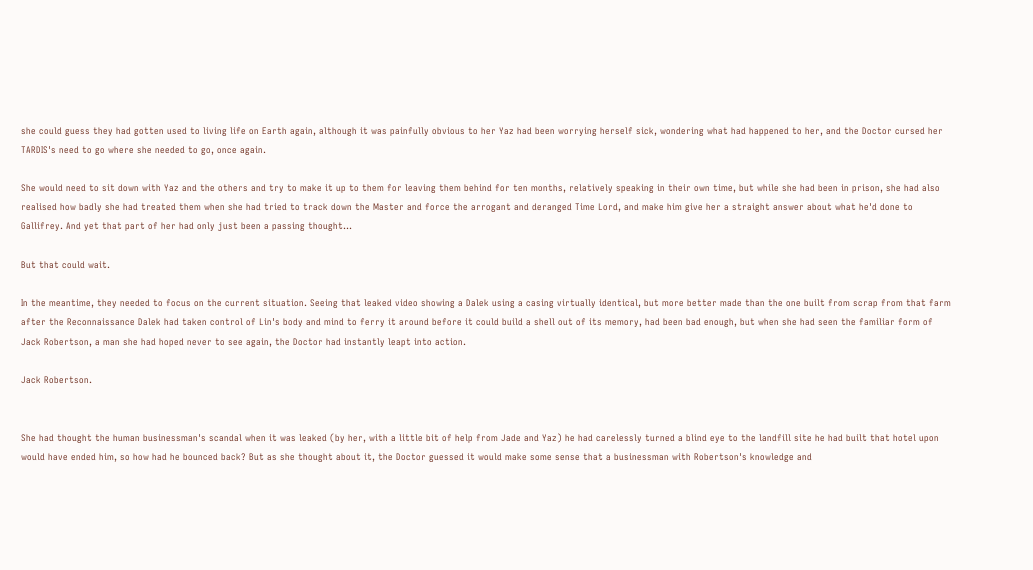she could guess they had gotten used to living life on Earth again, although it was painfully obvious to her Yaz had been worrying herself sick, wondering what had happened to her, and the Doctor cursed her TARDIS's need to go where she needed to go, once again.

She would need to sit down with Yaz and the others and try to make it up to them for leaving them behind for ten months, relatively speaking in their own time, but while she had been in prison, she had also realised how badly she had treated them when she had tried to track down the Master and force the arrogant and deranged Time Lord, and make him give her a straight answer about what he'd done to Gallifrey. And yet that part of her had only just been a passing thought…

But that could wait.

In the meantime, they needed to focus on the current situation. Seeing that leaked video showing a Dalek using a casing virtually identical, but more better made than the one built from scrap from that farm after the Reconnaissance Dalek had taken control of Lin's body and mind to ferry it around before it could build a shell out of its memory, had been bad enough, but when she had seen the familiar form of Jack Robertson, a man she had hoped never to see again, the Doctor had instantly leapt into action.

Jack Robertson.


She had thought the human businessman's scandal when it was leaked (by her, with a little bit of help from Jade and Yaz) he had carelessly turned a blind eye to the landfill site he had built that hotel upon would have ended him, so how had he bounced back? But as she thought about it, the Doctor guessed it would make some sense that a businessman with Robertson's knowledge and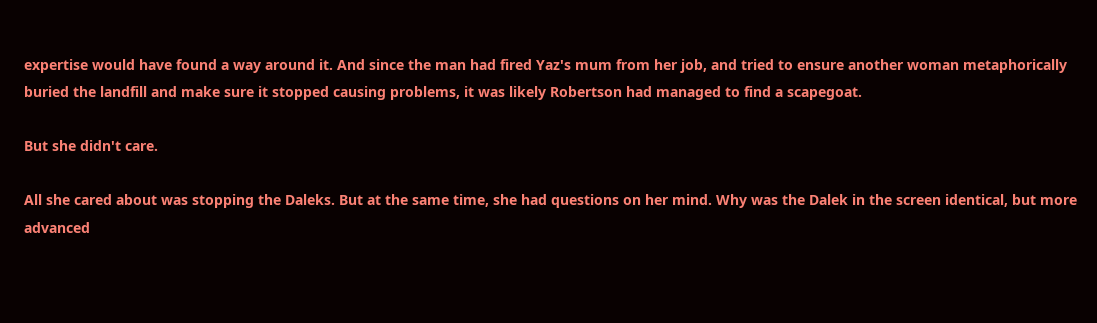expertise would have found a way around it. And since the man had fired Yaz's mum from her job, and tried to ensure another woman metaphorically buried the landfill and make sure it stopped causing problems, it was likely Robertson had managed to find a scapegoat.

But she didn't care.

All she cared about was stopping the Daleks. But at the same time, she had questions on her mind. Why was the Dalek in the screen identical, but more advanced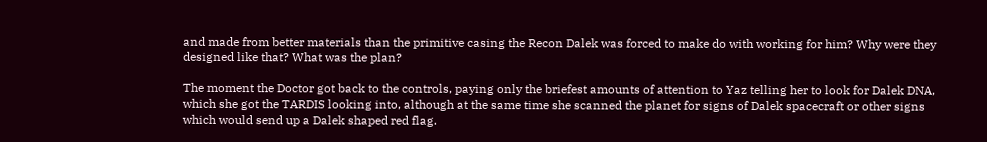and made from better materials than the primitive casing the Recon Dalek was forced to make do with working for him? Why were they designed like that? What was the plan?

The moment the Doctor got back to the controls, paying only the briefest amounts of attention to Yaz telling her to look for Dalek DNA, which she got the TARDIS looking into, although at the same time she scanned the planet for signs of Dalek spacecraft or other signs which would send up a Dalek shaped red flag.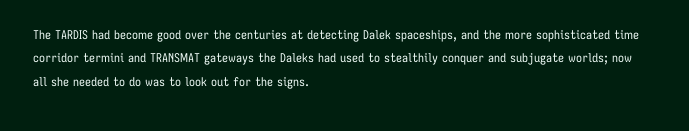The TARDIS had become good over the centuries at detecting Dalek spaceships, and the more sophisticated time corridor termini and TRANSMAT gateways the Daleks had used to stealthily conquer and subjugate worlds; now all she needed to do was to look out for the signs.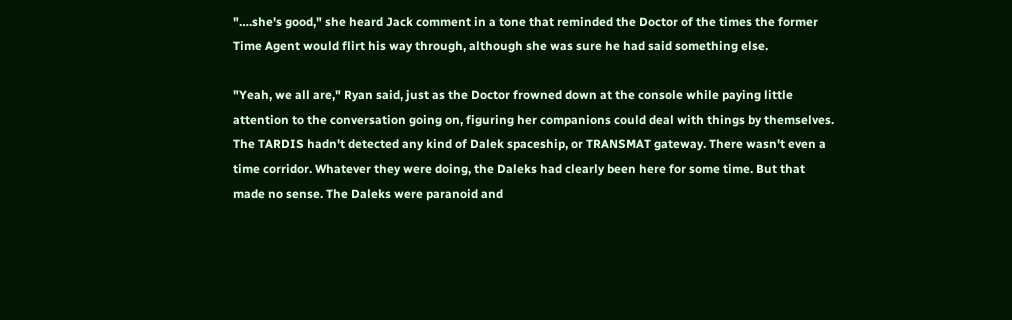"….she's good," she heard Jack comment in a tone that reminded the Doctor of the times the former Time Agent would flirt his way through, although she was sure he had said something else.

"Yeah, we all are," Ryan said, just as the Doctor frowned down at the console while paying little attention to the conversation going on, figuring her companions could deal with things by themselves. The TARDIS hadn't detected any kind of Dalek spaceship, or TRANSMAT gateway. There wasn't even a time corridor. Whatever they were doing, the Daleks had clearly been here for some time. But that made no sense. The Daleks were paranoid and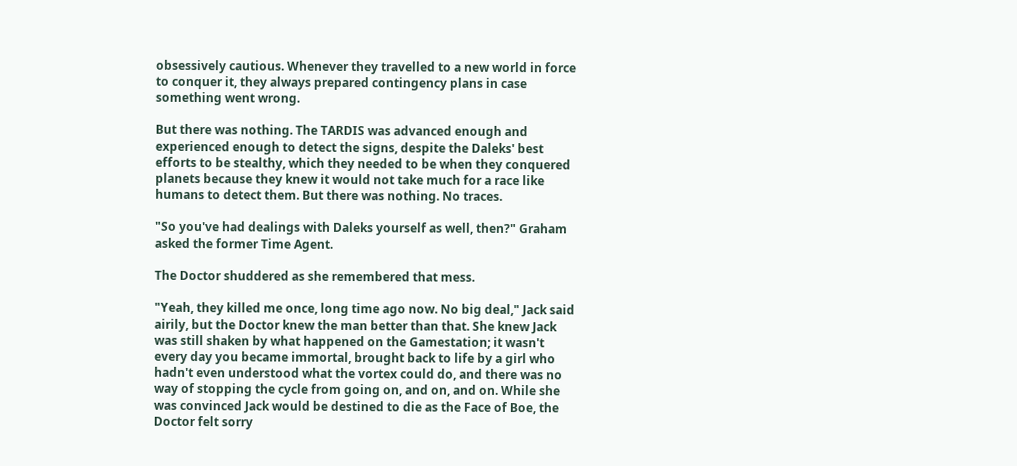obsessively cautious. Whenever they travelled to a new world in force to conquer it, they always prepared contingency plans in case something went wrong.

But there was nothing. The TARDIS was advanced enough and experienced enough to detect the signs, despite the Daleks' best efforts to be stealthy, which they needed to be when they conquered planets because they knew it would not take much for a race like humans to detect them. But there was nothing. No traces.

"So you've had dealings with Daleks yourself as well, then?" Graham asked the former Time Agent.

The Doctor shuddered as she remembered that mess.

"Yeah, they killed me once, long time ago now. No big deal," Jack said airily, but the Doctor knew the man better than that. She knew Jack was still shaken by what happened on the Gamestation; it wasn't every day you became immortal, brought back to life by a girl who hadn't even understood what the vortex could do, and there was no way of stopping the cycle from going on, and on, and on. While she was convinced Jack would be destined to die as the Face of Boe, the Doctor felt sorry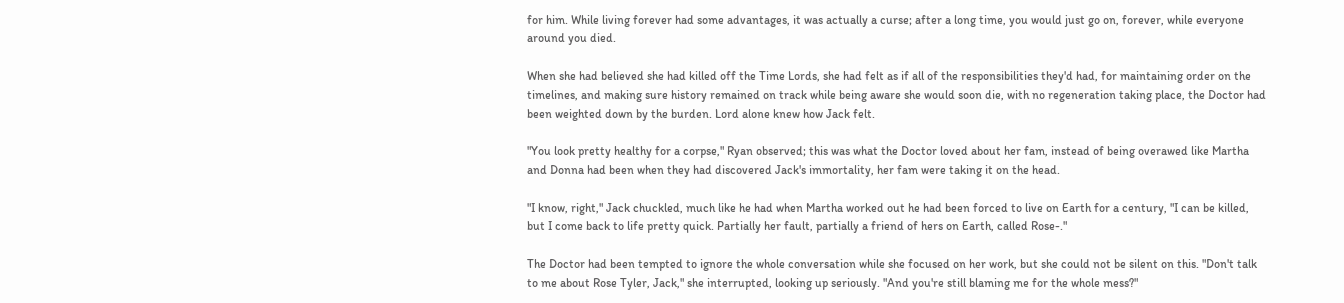for him. While living forever had some advantages, it was actually a curse; after a long time, you would just go on, forever, while everyone around you died.

When she had believed she had killed off the Time Lords, she had felt as if all of the responsibilities they'd had, for maintaining order on the timelines, and making sure history remained on track while being aware she would soon die, with no regeneration taking place, the Doctor had been weighted down by the burden. Lord alone knew how Jack felt.

"You look pretty healthy for a corpse," Ryan observed; this was what the Doctor loved about her fam, instead of being overawed like Martha and Donna had been when they had discovered Jack's immortality, her fam were taking it on the head.

"I know, right," Jack chuckled, much like he had when Martha worked out he had been forced to live on Earth for a century, "I can be killed, but I come back to life pretty quick. Partially her fault, partially a friend of hers on Earth, called Rose-."

The Doctor had been tempted to ignore the whole conversation while she focused on her work, but she could not be silent on this. "Don't talk to me about Rose Tyler, Jack," she interrupted, looking up seriously. "And you're still blaming me for the whole mess?"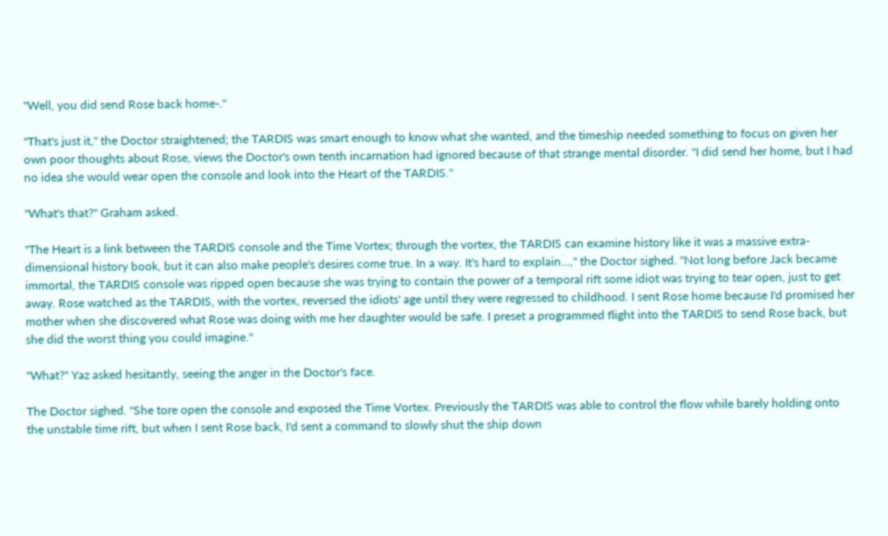"Well, you did send Rose back home-."

"That's just it," the Doctor straightened; the TARDIS was smart enough to know what she wanted, and the timeship needed something to focus on given her own poor thoughts about Rose, views the Doctor's own tenth incarnation had ignored because of that strange mental disorder. "I did send her home, but I had no idea she would wear open the console and look into the Heart of the TARDIS."

"What's that?" Graham asked.

"The Heart is a link between the TARDIS console and the Time Vortex; through the vortex, the TARDIS can examine history like it was a massive extra-dimensional history book, but it can also make people's desires come true. In a way. It's hard to explain…," the Doctor sighed. "Not long before Jack became immortal, the TARDIS console was ripped open because she was trying to contain the power of a temporal rift some idiot was trying to tear open, just to get away. Rose watched as the TARDIS, with the vortex, reversed the idiots' age until they were regressed to childhood. I sent Rose home because I'd promised her mother when she discovered what Rose was doing with me her daughter would be safe. I preset a programmed flight into the TARDIS to send Rose back, but she did the worst thing you could imagine."

"What?" Yaz asked hesitantly, seeing the anger in the Doctor's face.

The Doctor sighed. "She tore open the console and exposed the Time Vortex. Previously the TARDIS was able to control the flow while barely holding onto the unstable time rift, but when I sent Rose back, I'd sent a command to slowly shut the ship down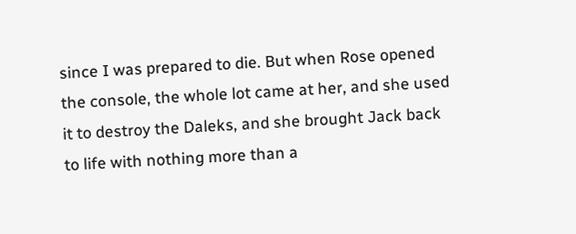since I was prepared to die. But when Rose opened the console, the whole lot came at her, and she used it to destroy the Daleks, and she brought Jack back to life with nothing more than a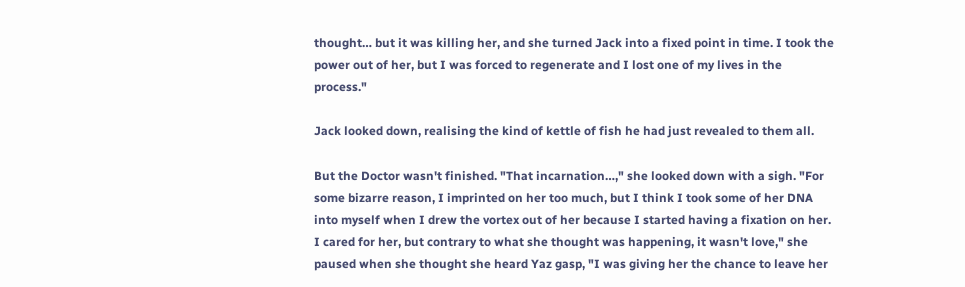thought… but it was killing her, and she turned Jack into a fixed point in time. I took the power out of her, but I was forced to regenerate and I lost one of my lives in the process."

Jack looked down, realising the kind of kettle of fish he had just revealed to them all.

But the Doctor wasn't finished. "That incarnation…," she looked down with a sigh. "For some bizarre reason, I imprinted on her too much, but I think I took some of her DNA into myself when I drew the vortex out of her because I started having a fixation on her. I cared for her, but contrary to what she thought was happening, it wasn't love," she paused when she thought she heard Yaz gasp, "I was giving her the chance to leave her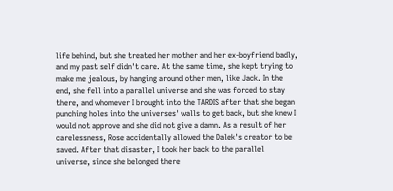life behind, but she treated her mother and her ex-boyfriend badly, and my past self didn't care. At the same time, she kept trying to make me jealous, by hanging around other men, like Jack. In the end, she fell into a parallel universe and she was forced to stay there, and whomever I brought into the TARDIS after that she began punching holes into the universes' walls to get back, but she knew I would not approve and she did not give a damn. As a result of her carelessness, Rose accidentally allowed the Dalek's creator to be saved. After that disaster, I took her back to the parallel universe, since she belonged there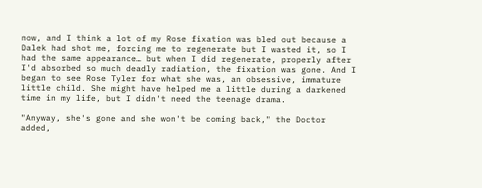now, and I think a lot of my Rose fixation was bled out because a Dalek had shot me, forcing me to regenerate but I wasted it, so I had the same appearance… but when I did regenerate, properly after I'd absorbed so much deadly radiation, the fixation was gone. And I began to see Rose Tyler for what she was, an obsessive, immature little child. She might have helped me a little during a darkened time in my life, but I didn't need the teenage drama.

"Anyway, she's gone and she won't be coming back," the Doctor added,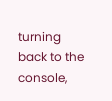turning back to the console,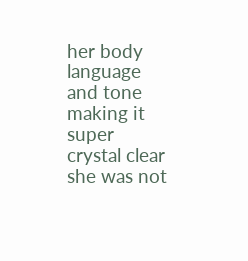her body language and tone making it super crystal clear she was not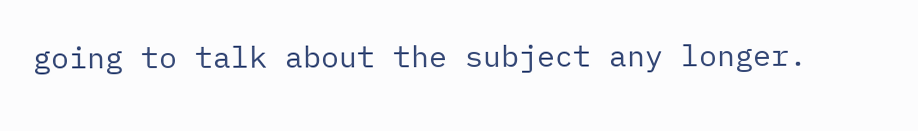going to talk about the subject any longer.